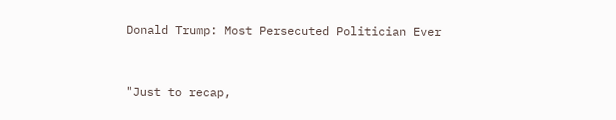Donald Trump: Most Persecuted Politician Ever



"Just to recap,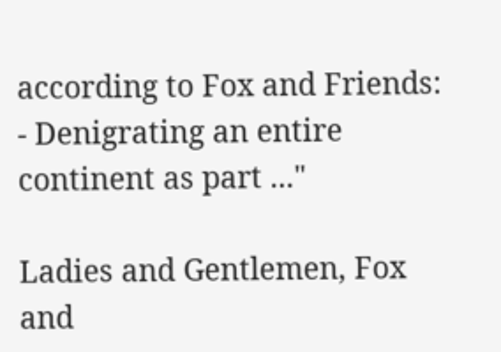according to Fox and Friends: - Denigrating an entire continent as part ..."

Ladies and Gentlemen, Fox and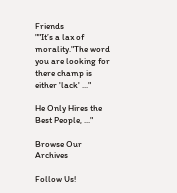Friends
""It’s a lax of morality."The word you are looking for there champ is either 'lack' ..."

He Only Hires the Best People, ..."

Browse Our Archives

Follow Us!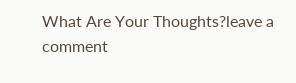What Are Your Thoughts?leave a comment